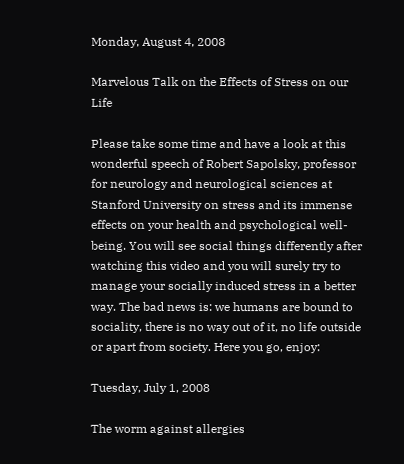Monday, August 4, 2008

Marvelous Talk on the Effects of Stress on our Life

Please take some time and have a look at this wonderful speech of Robert Sapolsky, professor for neurology and neurological sciences at Stanford University on stress and its immense effects on your health and psychological well-being. You will see social things differently after watching this video and you will surely try to manage your socially induced stress in a better way. The bad news is: we humans are bound to sociality, there is no way out of it, no life outside or apart from society. Here you go, enjoy:

Tuesday, July 1, 2008

The worm against allergies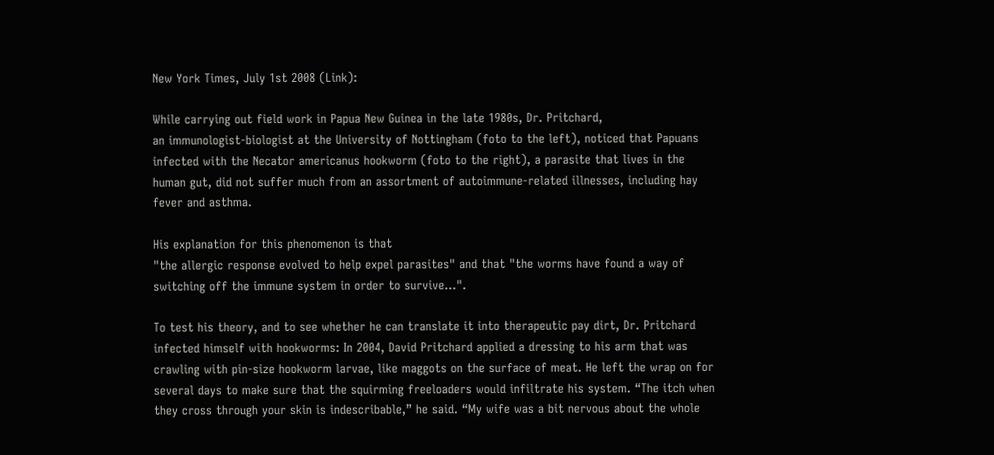New York Times, July 1st 2008 (Link):

While carrying out field work in Papua New Guinea in the late 1980s, Dr. Pritchard,
an immunologist-biologist at the University of Nottingham (foto to the left), noticed that Papuans infected with the Necator americanus hookworm (foto to the right), a parasite that lives in the human gut, did not suffer much from an assortment of autoimmune-related illnesses, including hay fever and asthma.

His explanation for this phenomenon is that
"the allergic response evolved to help expel parasites" and that "the worms have found a way of switching off the immune system in order to survive...".

To test his theory, and to see whether he can translate it into therapeutic pay dirt, Dr. Pritchard infected himself with hookworms: In 2004, David Pritchard applied a dressing to his arm that was crawling with pin-size hookworm larvae, like maggots on the surface of meat. He left the wrap on for several days to make sure that the squirming freeloaders would infiltrate his system. “The itch when they cross through your skin is indescribable,” he said. “My wife was a bit nervous about the whole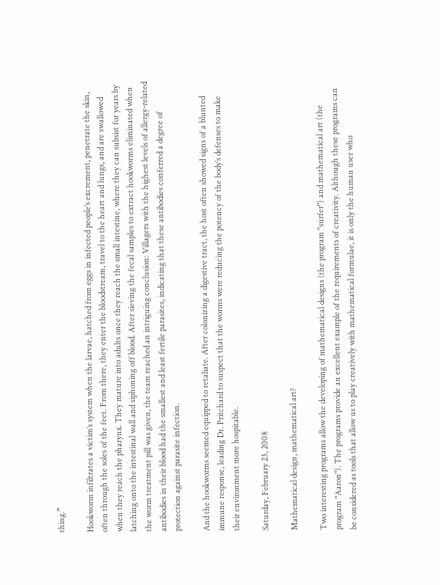thing.”

Hookworm infiltrates a victim’s system when the larvae, hatched from eggs in infected people’s excrement, penetrate the skin, often through the soles of the feet. From there, they enter the bloodstream, travel to the heart and lungs, and are swallowed when they reach the pharynx. They mature into adults once they reach the small intestine, where they can subsist for years by latching onto the intestinal wall and siphoning off blood. After sieving the fecal samples to extract hookworms eliminated when the worm treatment pill was given, the team reached an intriguing conclusion: Villagers with the highest levels of allergy-related antibodies in their blood had the smallest and least fertile parasites, indicating that these antibodies conferred a degree of protection against parasite infection.

And the hookworms seemed equipped to retaliate. After colonizing a digestive tract, the host often showed signs of a blunted immune response, leading Dr. Pritchard to suspect that the worms were reducing the potency of the body’s defenses to make their environment more hospitable.

Saturday, February 23, 2008

Mathematical design, mathematical art?

Two interesting programs allow the developing of mathematical designs (the program "surfer") and mathematical art (the program "Aaron"). The programs provide an excellent example of the requirements of creativity. Although these programs can be considered as tools that allow us to play creatively with mathematical formulae, it is only the human user who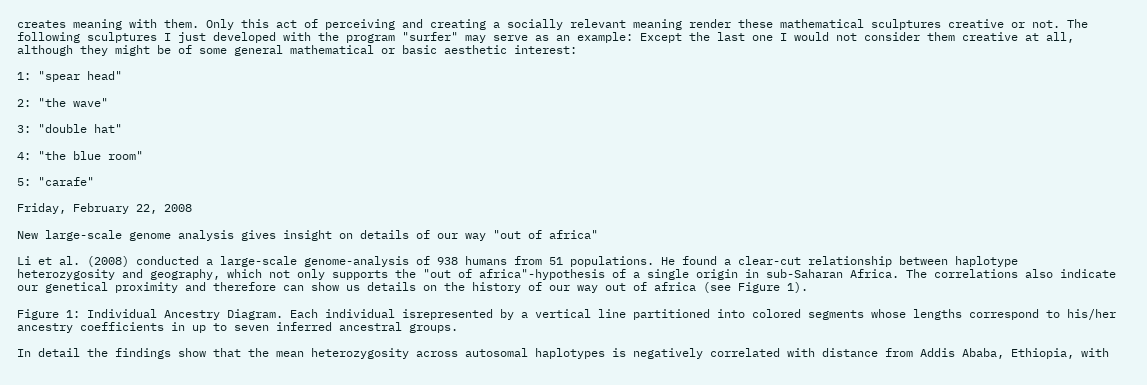creates meaning with them. Only this act of perceiving and creating a socially relevant meaning render these mathematical sculptures creative or not. The following sculptures I just developed with the program "surfer" may serve as an example: Except the last one I would not consider them creative at all, although they might be of some general mathematical or basic aesthetic interest:

1: "spear head"

2: "the wave"

3: "double hat"

4: "the blue room"

5: "carafe"

Friday, February 22, 2008

New large-scale genome analysis gives insight on details of our way "out of africa"

Li et al. (2008) conducted a large-scale genome-analysis of 938 humans from 51 populations. He found a clear-cut relationship between haplotype heterozygosity and geography, which not only supports the "out of africa"-hypothesis of a single origin in sub-Saharan Africa. The correlations also indicate our genetical proximity and therefore can show us details on the history of our way out of africa (see Figure 1).

Figure 1: Individual Ancestry Diagram. Each individual isrepresented by a vertical line partitioned into colored segments whose lengths correspond to his/her ancestry coefficients in up to seven inferred ancestral groups.

In detail the findings show that the mean heterozygosity across autosomal haplotypes is negatively correlated with distance from Addis Ababa, Ethiopia, with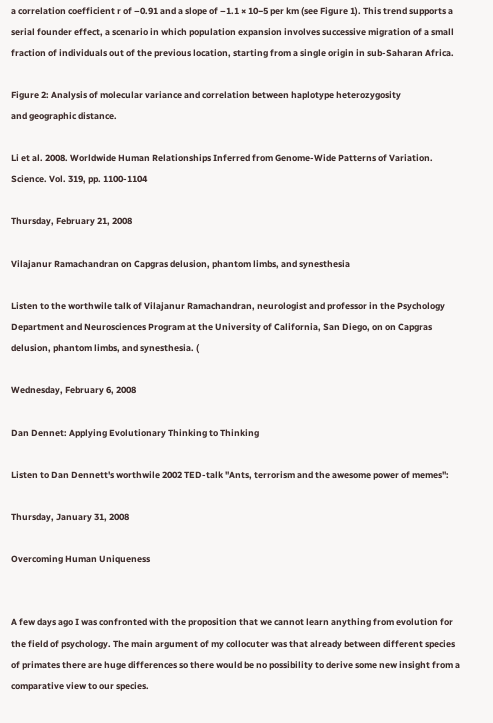a correlation coefficient r of –0.91 and a slope of –1.1 × 10−5 per km (see Figure 1). This trend supports a serial founder effect, a scenario in which population expansion involves successive migration of a small fraction of individuals out of the previous location, starting from a single origin in sub-Saharan Africa.

Figure 2: Analysis of molecular variance and correlation between haplotype heterozygosity
and geographic distance.

Li et al. 2008. Worldwide Human Relationships Inferred from Genome-Wide Patterns of Variation. Science. Vol. 319, pp. 1100-1104

Thursday, February 21, 2008

Vilajanur Ramachandran on Capgras delusion, phantom limbs, and synesthesia

Listen to the worthwile talk of Vilajanur Ramachandran, neurologist and professor in the Psychology Department and Neurosciences Program at the University of California, San Diego, on on Capgras delusion, phantom limbs, and synesthesia. (

Wednesday, February 6, 2008

Dan Dennet: Applying Evolutionary Thinking to Thinking

Listen to Dan Dennett's worthwile 2002 TED-talk "Ants, terrorism and the awesome power of memes":

Thursday, January 31, 2008

Overcoming Human Uniqueness


A few days ago I was confronted with the proposition that we cannot learn anything from evolution for the field of psychology. The main argument of my collocuter was that already between different species of primates there are huge differences so there would be no possibility to derive some new insight from a comparative view to our species.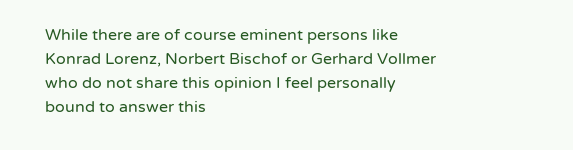While there are of course eminent persons like Konrad Lorenz, Norbert Bischof or Gerhard Vollmer who do not share this opinion I feel personally bound to answer this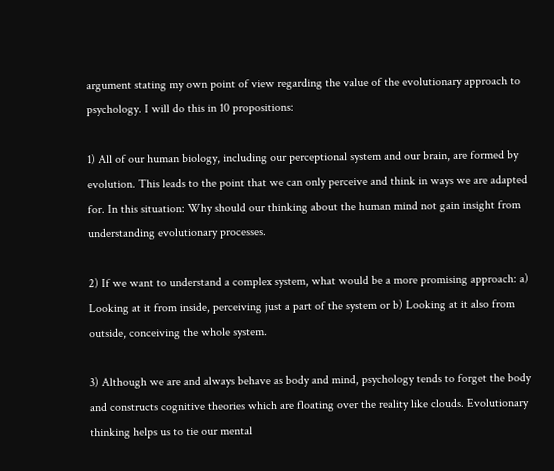argument stating my own point of view regarding the value of the evolutionary approach to psychology. I will do this in 10 propositions:

1) All of our human biology, including our perceptional system and our brain, are formed by evolution. This leads to the point that we can only perceive and think in ways we are adapted for. In this situation: Why should our thinking about the human mind not gain insight from understanding evolutionary processes.

2) If we want to understand a complex system, what would be a more promising approach: a) Looking at it from inside, perceiving just a part of the system or b) Looking at it also from outside, conceiving the whole system.

3) Although we are and always behave as body and mind, psychology tends to forget the body and constructs cognitive theories which are floating over the reality like clouds. Evolutionary thinking helps us to tie our mental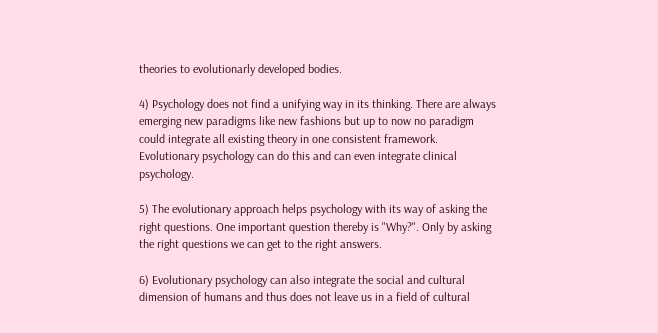theories to evolutionarly developed bodies.

4) Psychology does not find a unifying way in its thinking. There are always emerging new paradigms like new fashions but up to now no paradigm could integrate all existing theory in one consistent framework. Evolutionary psychology can do this and can even integrate clinical psychology.

5) The evolutionary approach helps psychology with its way of asking the right questions. One important question thereby is "Why?". Only by asking the right questions we can get to the right answers.

6) Evolutionary psychology can also integrate the social and cultural dimension of humans and thus does not leave us in a field of cultural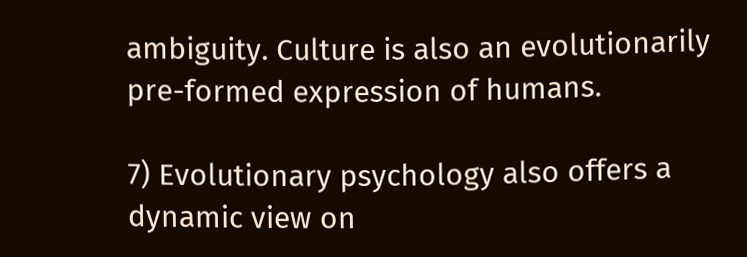ambiguity. Culture is also an evolutionarily pre-formed expression of humans.

7) Evolutionary psychology also offers a dynamic view on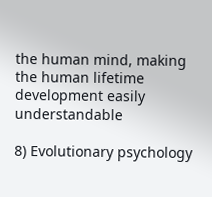the human mind, making the human lifetime development easily understandable

8) Evolutionary psychology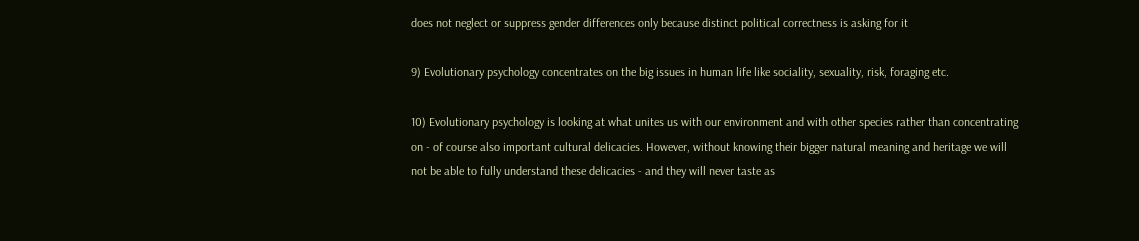does not neglect or suppress gender differences only because distinct political correctness is asking for it

9) Evolutionary psychology concentrates on the big issues in human life like sociality, sexuality, risk, foraging etc.

10) Evolutionary psychology is looking at what unites us with our environment and with other species rather than concentrating on - of course also important cultural delicacies. However, without knowing their bigger natural meaning and heritage we will not be able to fully understand these delicacies - and they will never taste as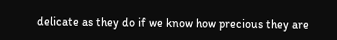delicate as they do if we know how precious they are